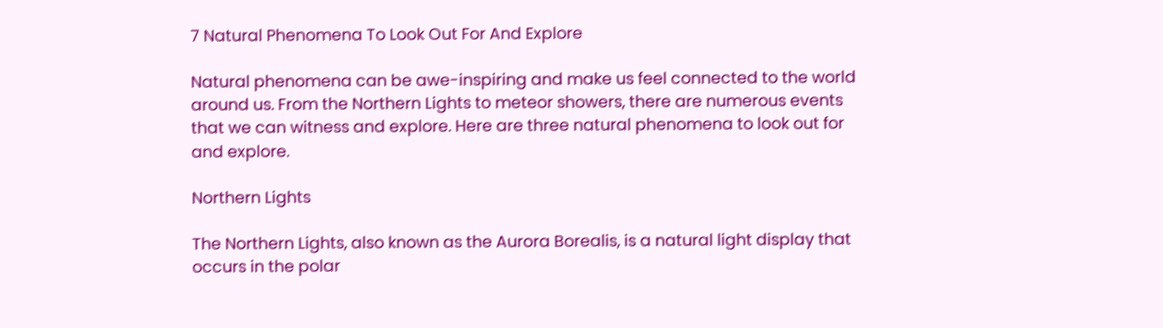7 Natural Phenomena To Look Out For And Explore

Natural phenomena can be awe-inspiring and make us feel connected to the world around us. From the Northern Lights to meteor showers, there are numerous events that we can witness and explore. Here are three natural phenomena to look out for and explore.

Northern Lights

The Northern Lights, also known as the Aurora Borealis, is a natural light display that occurs in the polar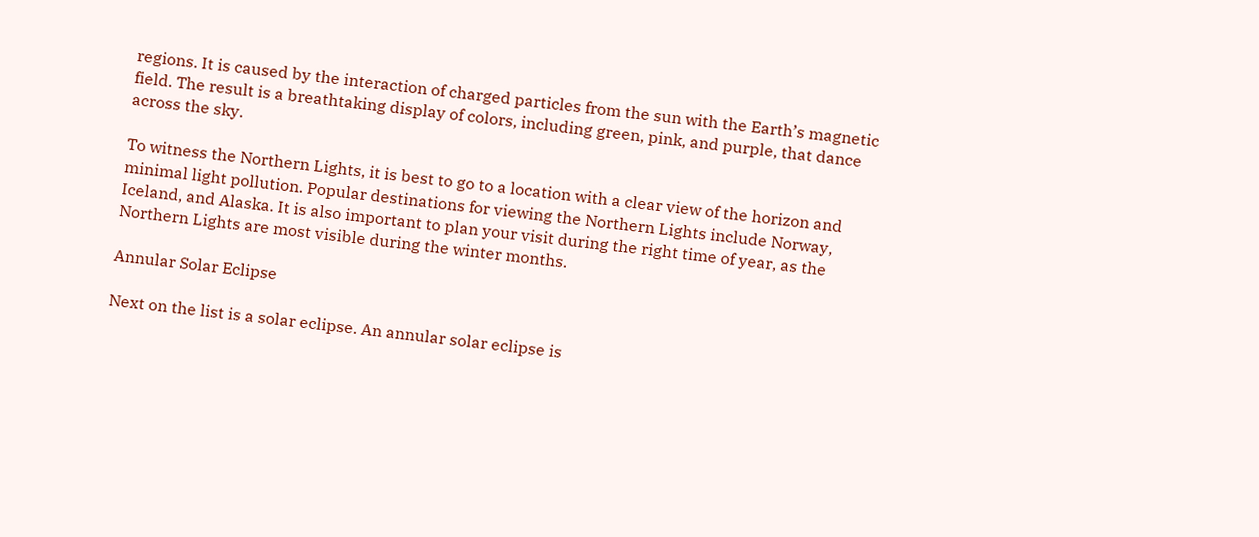regions. It is caused by the interaction of charged particles from the sun with the Earth’s magnetic field. The result is a breathtaking display of colors, including green, pink, and purple, that dance across the sky.

To witness the Northern Lights, it is best to go to a location with a clear view of the horizon and minimal light pollution. Popular destinations for viewing the Northern Lights include Norway, Iceland, and Alaska. It is also important to plan your visit during the right time of year, as the Northern Lights are most visible during the winter months.

Annular Solar Eclipse

Next on the list is a solar eclipse. An annular solar eclipse is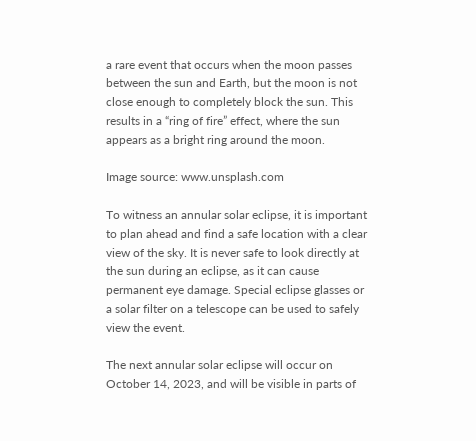a rare event that occurs when the moon passes between the sun and Earth, but the moon is not close enough to completely block the sun. This results in a “ring of fire” effect, where the sun appears as a bright ring around the moon.

Image source: www.unsplash.com

To witness an annular solar eclipse, it is important to plan ahead and find a safe location with a clear view of the sky. It is never safe to look directly at the sun during an eclipse, as it can cause permanent eye damage. Special eclipse glasses or a solar filter on a telescope can be used to safely view the event.

The next annular solar eclipse will occur on October 14, 2023, and will be visible in parts of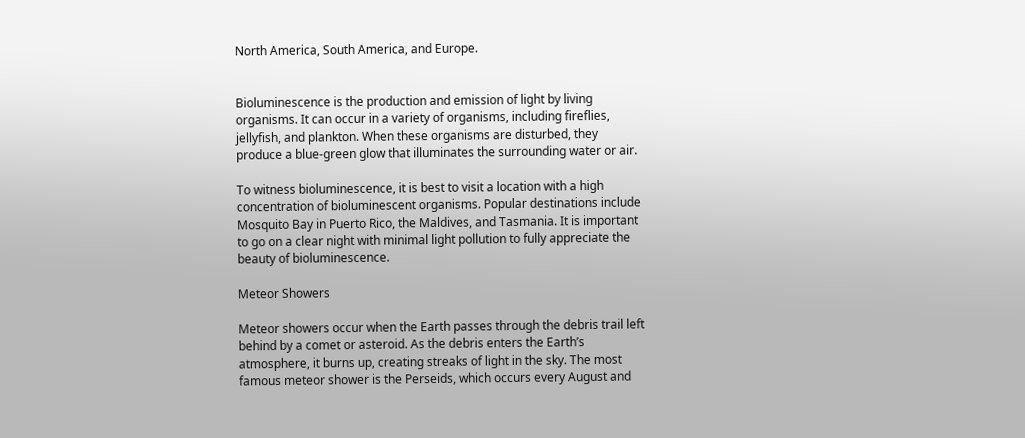North America, South America, and Europe.


Bioluminescence is the production and emission of light by living organisms. It can occur in a variety of organisms, including fireflies, jellyfish, and plankton. When these organisms are disturbed, they produce a blue-green glow that illuminates the surrounding water or air.

To witness bioluminescence, it is best to visit a location with a high concentration of bioluminescent organisms. Popular destinations include Mosquito Bay in Puerto Rico, the Maldives, and Tasmania. It is important to go on a clear night with minimal light pollution to fully appreciate the beauty of bioluminescence.

Meteor Showers

Meteor showers occur when the Earth passes through the debris trail left behind by a comet or asteroid. As the debris enters the Earth’s atmosphere, it burns up, creating streaks of light in the sky. The most famous meteor shower is the Perseids, which occurs every August and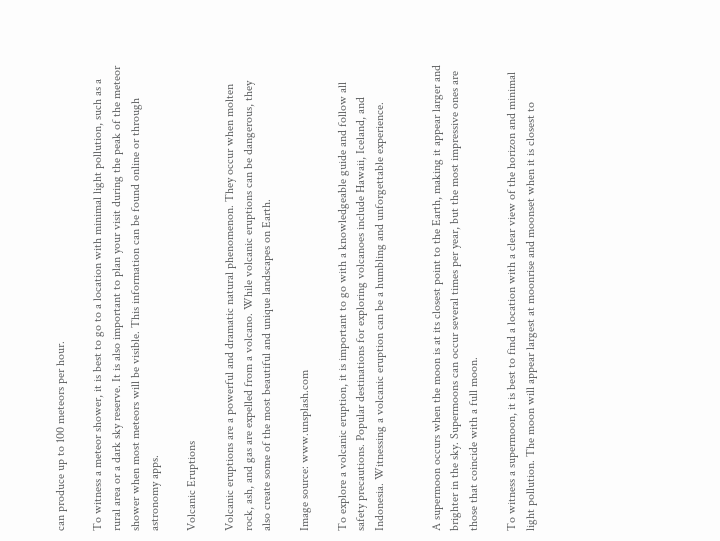can produce up to 100 meteors per hour.

To witness a meteor shower, it is best to go to a location with minimal light pollution, such as a rural area or a dark sky reserve. It is also important to plan your visit during the peak of the meteor shower when most meteors will be visible. This information can be found online or through astronomy apps.

Volcanic Eruptions

Volcanic eruptions are a powerful and dramatic natural phenomenon. They occur when molten rock, ash, and gas are expelled from a volcano. While volcanic eruptions can be dangerous, they also create some of the most beautiful and unique landscapes on Earth.

Image source: www.unsplash.com

To explore a volcanic eruption, it is important to go with a knowledgeable guide and follow all safety precautions. Popular destinations for exploring volcanoes include Hawaii, Iceland, and Indonesia. Witnessing a volcanic eruption can be a humbling and unforgettable experience.


A supermoon occurs when the moon is at its closest point to the Earth, making it appear larger and brighter in the sky. Supermoons can occur several times per year, but the most impressive ones are those that coincide with a full moon.

To witness a supermoon, it is best to find a location with a clear view of the horizon and minimal light pollution. The moon will appear largest at moonrise and moonset when it is closest to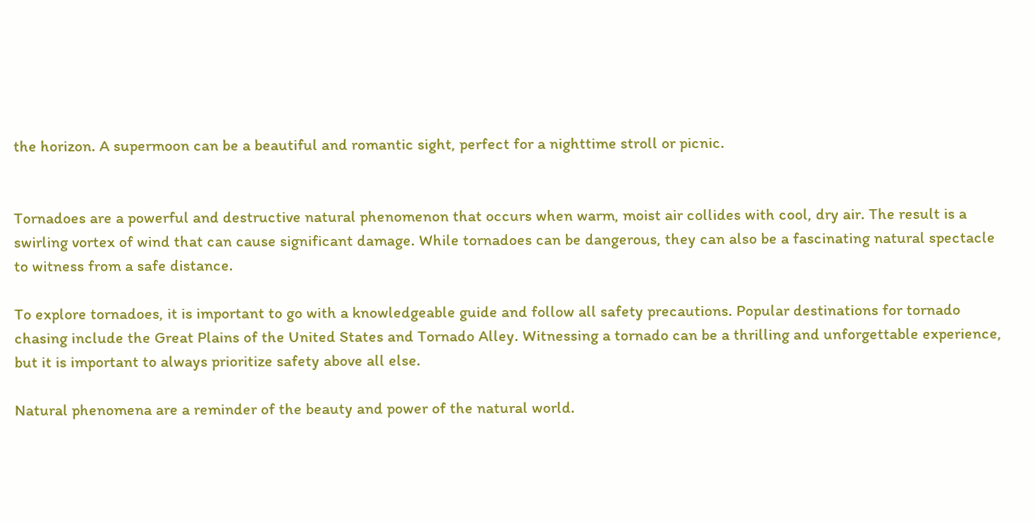the horizon. A supermoon can be a beautiful and romantic sight, perfect for a nighttime stroll or picnic.


Tornadoes are a powerful and destructive natural phenomenon that occurs when warm, moist air collides with cool, dry air. The result is a swirling vortex of wind that can cause significant damage. While tornadoes can be dangerous, they can also be a fascinating natural spectacle to witness from a safe distance.

To explore tornadoes, it is important to go with a knowledgeable guide and follow all safety precautions. Popular destinations for tornado chasing include the Great Plains of the United States and Tornado Alley. Witnessing a tornado can be a thrilling and unforgettable experience, but it is important to always prioritize safety above all else.

Natural phenomena are a reminder of the beauty and power of the natural world.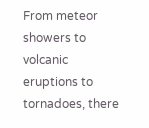From meteor showers to volcanic eruptions to tornadoes, there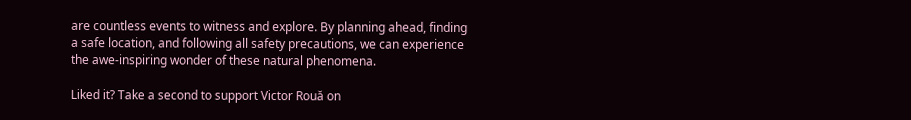are countless events to witness and explore. By planning ahead, finding a safe location, and following all safety precautions, we can experience the awe-inspiring wonder of these natural phenomena.

Liked it? Take a second to support Victor Rouă on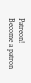Patreon!
Become a patron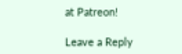at Patreon!

Leave a Reply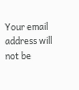Your email address will not be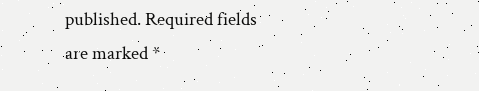published. Required fields are marked *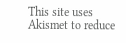This site uses Akismet to reduce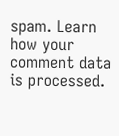spam. Learn how your comment data is processed.